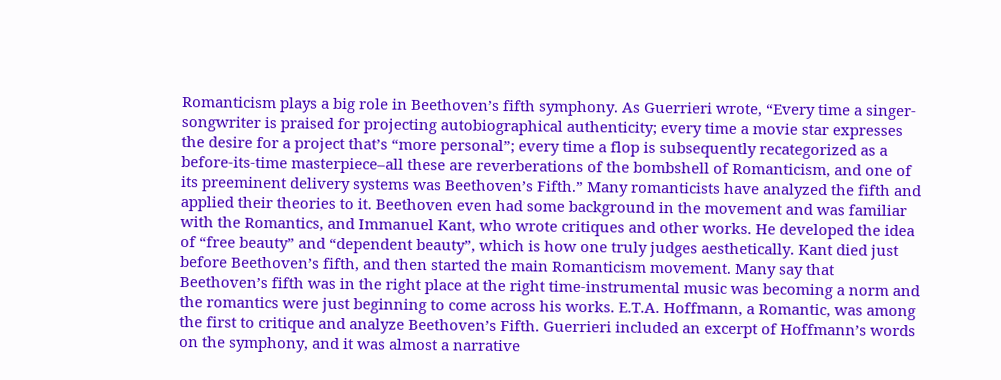Romanticism plays a big role in Beethoven’s fifth symphony. As Guerrieri wrote, “Every time a singer-songwriter is praised for projecting autobiographical authenticity; every time a movie star expresses the desire for a project that’s “more personal”; every time a flop is subsequently recategorized as a before-its-time masterpiece–all these are reverberations of the bombshell of Romanticism, and one of its preeminent delivery systems was Beethoven’s Fifth.” Many romanticists have analyzed the fifth and applied their theories to it. Beethoven even had some background in the movement and was familiar with the Romantics, and Immanuel Kant, who wrote critiques and other works. He developed the idea of “free beauty” and “dependent beauty”, which is how one truly judges aesthetically. Kant died just before Beethoven’s fifth, and then started the main Romanticism movement. Many say that Beethoven’s fifth was in the right place at the right time-instrumental music was becoming a norm and the romantics were just beginning to come across his works. E.T.A. Hoffmann, a Romantic, was among the first to critique and analyze Beethoven’s Fifth. Guerrieri included an excerpt of Hoffmann’s words on the symphony, and it was almost a narrative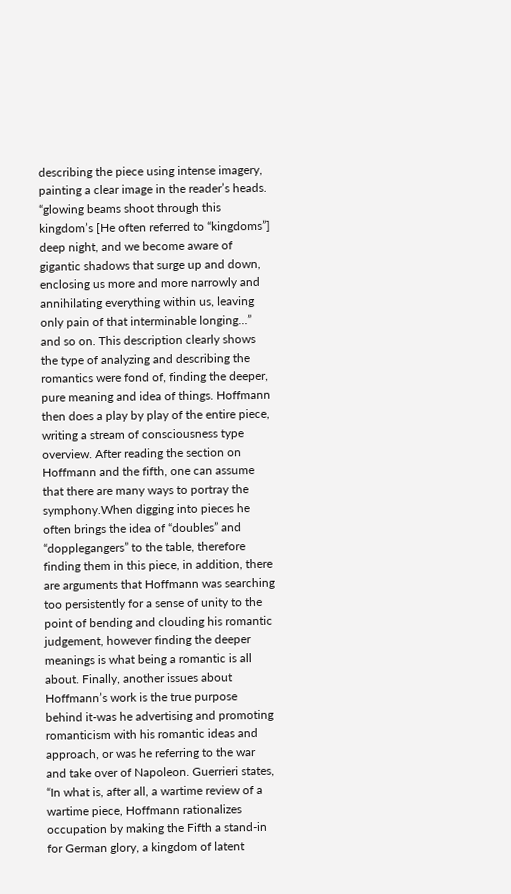describing the piece using intense imagery, painting a clear image in the reader’s heads. “glowing beams shoot through this kingdom’s [He often referred to “kingdoms”] deep night, and we become aware of gigantic shadows that surge up and down, enclosing us more and more narrowly and annihilating everything within us, leaving only pain of that interminable longing…” and so on. This description clearly shows the type of analyzing and describing the romantics were fond of, finding the deeper, pure meaning and idea of things. Hoffmann then does a play by play of the entire piece, writing a stream of consciousness type  overview. After reading the section on Hoffmann and the fifth, one can assume that there are many ways to portray the symphony.When digging into pieces he often brings the idea of “doubles” and “dopplegangers” to the table, therefore finding them in this piece, in addition, there are arguments that Hoffmann was searching too persistently for a sense of unity to the point of bending and clouding his romantic judgement, however finding the deeper meanings is what being a romantic is all about. Finally, another issues about Hoffmann’s work is the true purpose behind it-was he advertising and promoting romanticism with his romantic ideas and approach, or was he referring to the war and take over of Napoleon. Guerrieri states, “In what is, after all, a wartime review of a wartime piece, Hoffmann rationalizes occupation by making the Fifth a stand-in for German glory, a kingdom of latent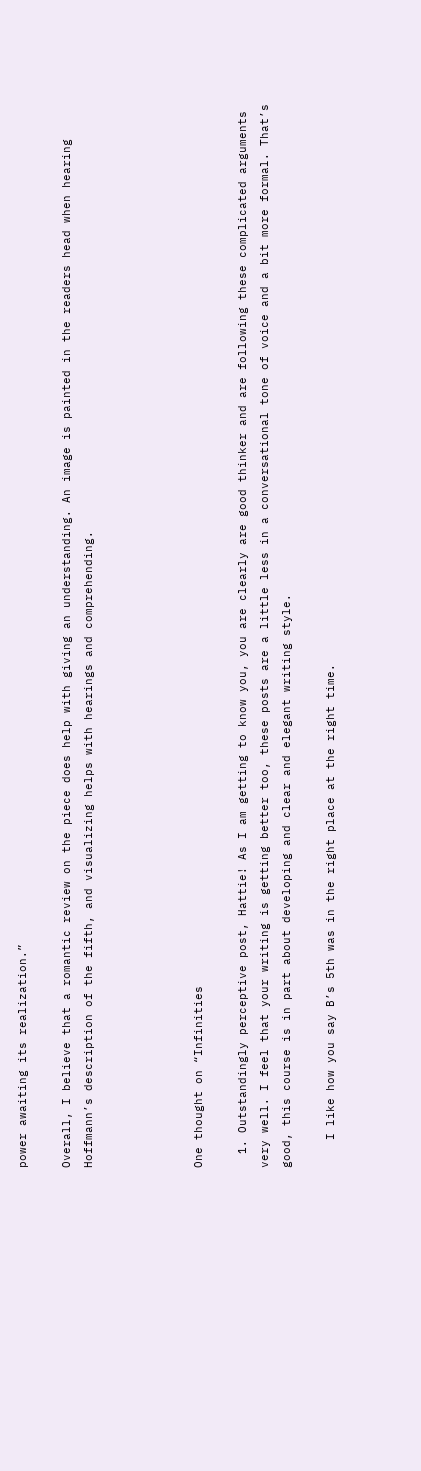power awaiting its realization.”

Overall, I believe that a romantic review on the piece does help with giving an understanding. An image is painted in the readers head when hearing Hoffmann’s description of the fifth, and visualizing helps with hearings and comprehending.




One thought on “Infinities

  1. Outstandingly perceptive post, Hattie! As I am getting to know you, you are clearly are good thinker and are following these complicated arguments very well. I feel that your writing is getting better too, these posts are a little less in a conversational tone of voice and a bit more formal. That’s good, this course is in part about developing and clear and elegant writing style.

    I like how you say B’s 5th was in the right place at the right time.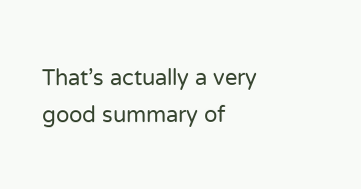That’s actually a very good summary of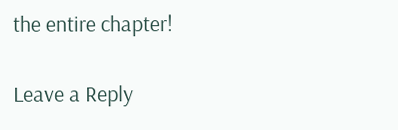the entire chapter!

Leave a Reply